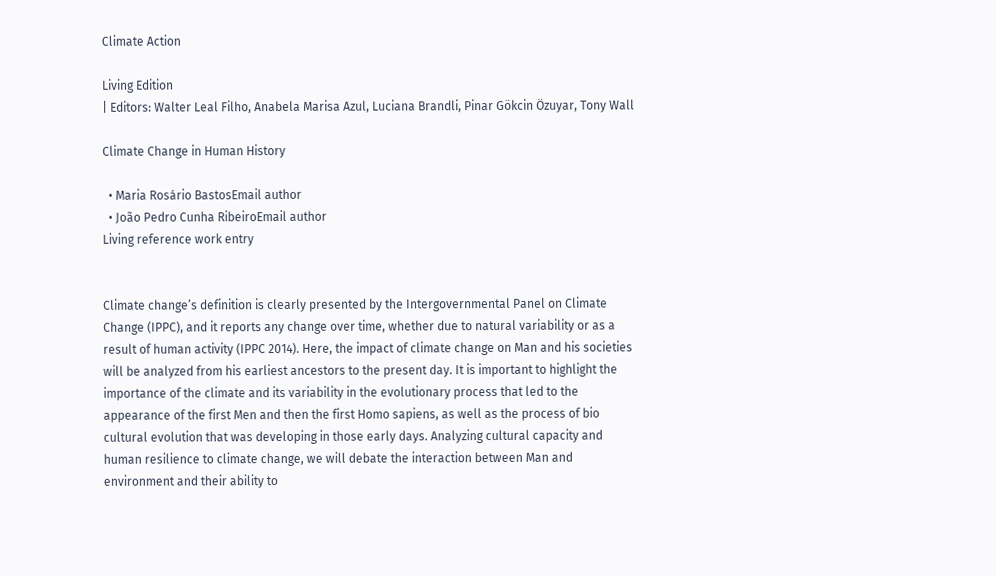Climate Action

Living Edition
| Editors: Walter Leal Filho, Anabela Marisa Azul, Luciana Brandli, Pinar Gökcin Özuyar, Tony Wall

Climate Change in Human History

  • Maria Rosário BastosEmail author
  • João Pedro Cunha RibeiroEmail author
Living reference work entry


Climate change’s definition is clearly presented by the Intergovernmental Panel on Climate Change (IPPC), and it reports any change over time, whether due to natural variability or as a result of human activity (IPPC 2014). Here, the impact of climate change on Man and his societies will be analyzed from his earliest ancestors to the present day. It is important to highlight the importance of the climate and its variability in the evolutionary process that led to the appearance of the first Men and then the first Homo sapiens, as well as the process of bio cultural evolution that was developing in those early days. Analyzing cultural capacity and human resilience to climate change, we will debate the interaction between Man and environment and their ability to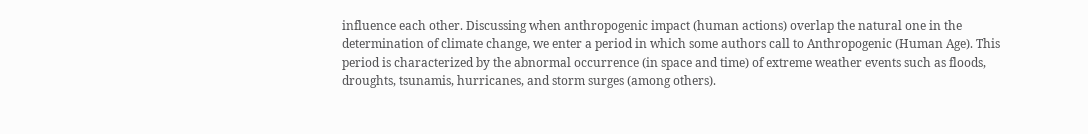influence each other. Discussing when anthropogenic impact (human actions) overlap the natural one in the determination of climate change, we enter a period in which some authors call to Anthropogenic (Human Age). This period is characterized by the abnormal occurrence (in space and time) of extreme weather events such as floods, droughts, tsunamis, hurricanes, and storm surges (among others).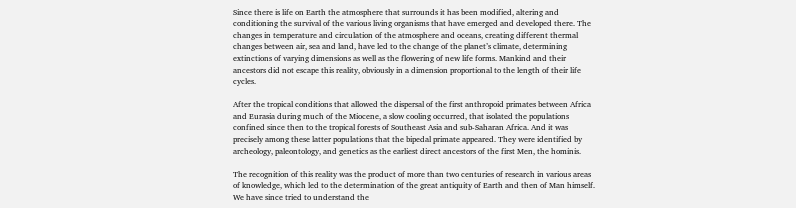Since there is life on Earth the atmosphere that surrounds it has been modified, altering and conditioning the survival of the various living organisms that have emerged and developed there. The changes in temperature and circulation of the atmosphere and oceans, creating different thermal changes between air, sea and land, have led to the change of the planet’s climate, determining extinctions of varying dimensions as well as the flowering of new life forms. Mankind and their ancestors did not escape this reality, obviously in a dimension proportional to the length of their life cycles.

After the tropical conditions that allowed the dispersal of the first anthropoid primates between Africa and Eurasia during much of the Miocene, a slow cooling occurred, that isolated the populations confined since then to the tropical forests of Southeast Asia and sub-Saharan Africa. And it was precisely among these latter populations that the bipedal primate appeared. They were identified by archeology, paleontology, and genetics as the earliest direct ancestors of the first Men, the hominis.

The recognition of this reality was the product of more than two centuries of research in various areas of knowledge, which led to the determination of the great antiquity of Earth and then of Man himself. We have since tried to understand the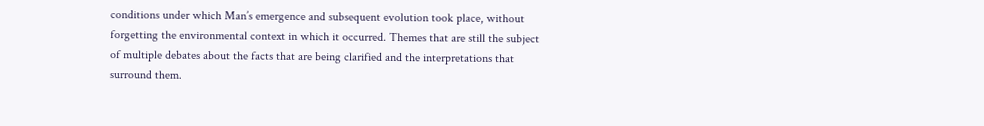conditions under which Man’s emergence and subsequent evolution took place, without forgetting the environmental context in which it occurred. Themes that are still the subject of multiple debates about the facts that are being clarified and the interpretations that surround them.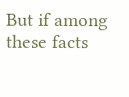But if among these facts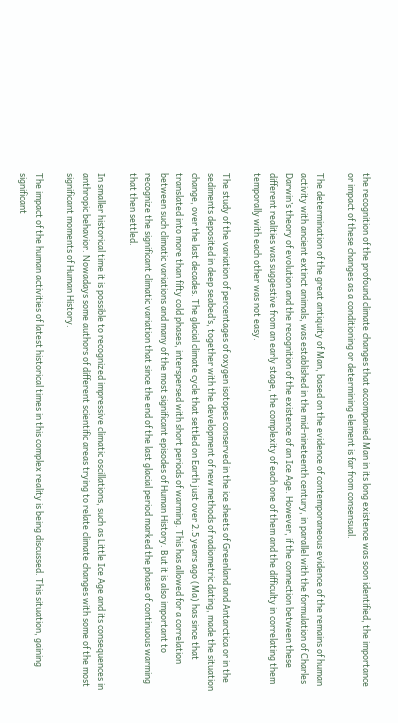the recognition of the profound climate changes that accompanied Man in its long existence was soon identified, the importance or impact of these changes as a conditioning or determining element is far from consensual.

The determination of the great antiquity of Man, based on the evidence of contemporaneous evidence of the remains of human activity with ancient extinct animals, was established in the mid-nineteenth century, in parallel with the formulation of Charles Darwin’s theory of evolution and the recognition of the existence of an Ice Age. However, if the connection between these different realities was suggestive from an early stage, the complexity of each one of them and the difficulty in correlating them temporally with each other was not easy.

The study of the variation of percentages of oxygen isotopes conserved in the ice sheets of Greenland and Antarctica or in the sediments deposited in deep seabed’s, together with the development of new methods of radiometric dating, made the situation change, over the last decades. The glacial climate cycle that settled on Earth just over 2.5 years ago (Ma) has since that translated into more than fifty cold phases, interspersed with short periods of warming. This has allowed for a correlation between such climatic variations and many of the most significant episodes of Human History. But it is also important to recognize the significant climatic variation that since the end of the last glacial period marked the phase of continuous warming that then settled.

In smaller historical time it is possible to recognized impressive climatic oscillations, such as Little Ice Age and its consequences in anthropic behavior. Nowadays some authors of different scientific areas trying to relate climate changes with some of the most significant moments of Human History.

The impact of the human activities of latest historical times in this complex reality is being discussed. This situation, gaining significant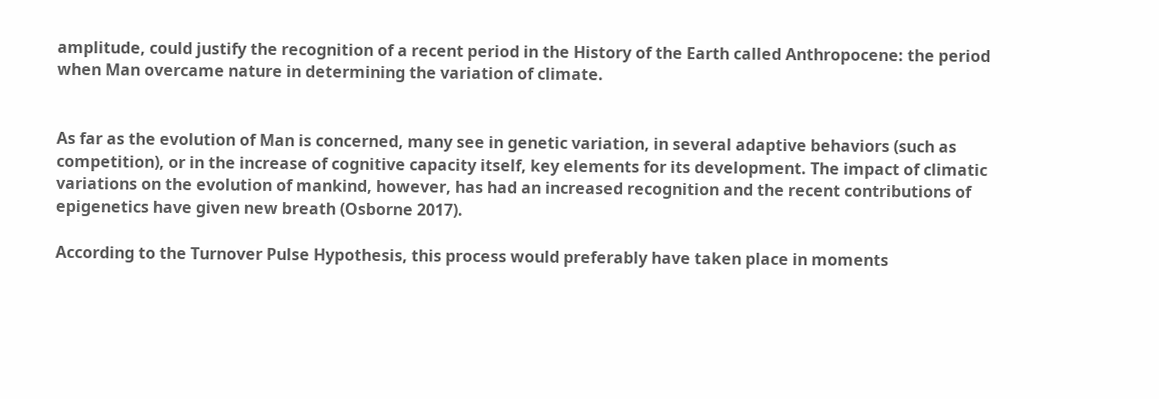amplitude, could justify the recognition of a recent period in the History of the Earth called Anthropocene: the period when Man overcame nature in determining the variation of climate.


As far as the evolution of Man is concerned, many see in genetic variation, in several adaptive behaviors (such as competition), or in the increase of cognitive capacity itself, key elements for its development. The impact of climatic variations on the evolution of mankind, however, has had an increased recognition and the recent contributions of epigenetics have given new breath (Osborne 2017).

According to the Turnover Pulse Hypothesis, this process would preferably have taken place in moments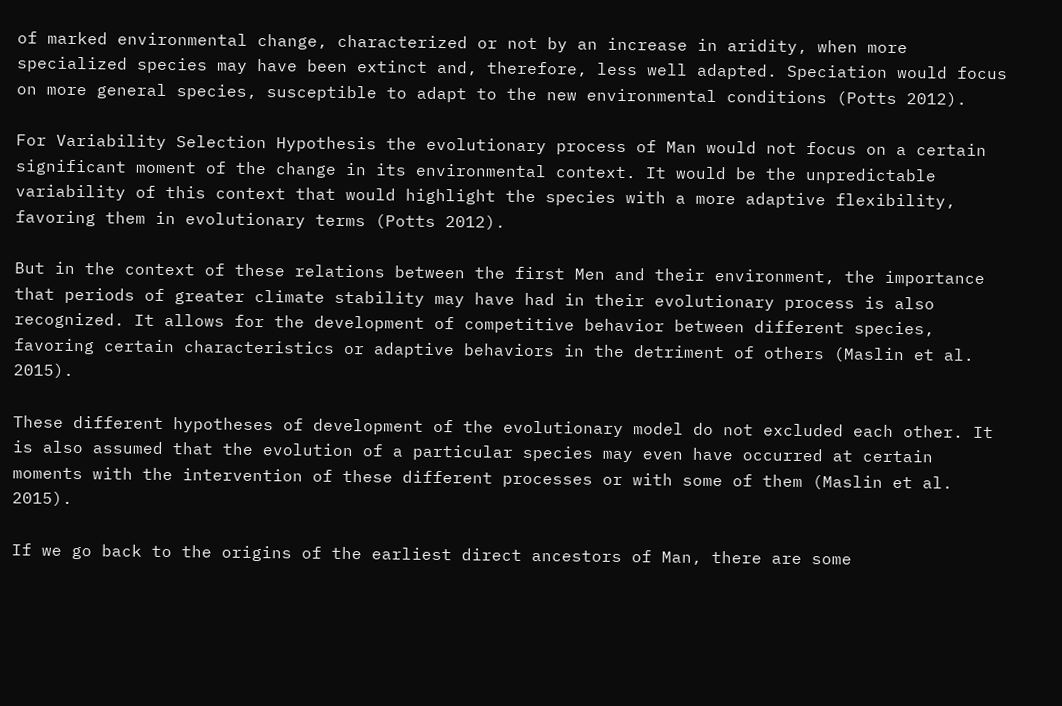of marked environmental change, characterized or not by an increase in aridity, when more specialized species may have been extinct and, therefore, less well adapted. Speciation would focus on more general species, susceptible to adapt to the new environmental conditions (Potts 2012).

For Variability Selection Hypothesis the evolutionary process of Man would not focus on a certain significant moment of the change in its environmental context. It would be the unpredictable variability of this context that would highlight the species with a more adaptive flexibility, favoring them in evolutionary terms (Potts 2012).

But in the context of these relations between the first Men and their environment, the importance that periods of greater climate stability may have had in their evolutionary process is also recognized. It allows for the development of competitive behavior between different species, favoring certain characteristics or adaptive behaviors in the detriment of others (Maslin et al. 2015).

These different hypotheses of development of the evolutionary model do not excluded each other. It is also assumed that the evolution of a particular species may even have occurred at certain moments with the intervention of these different processes or with some of them (Maslin et al. 2015).

If we go back to the origins of the earliest direct ancestors of Man, there are some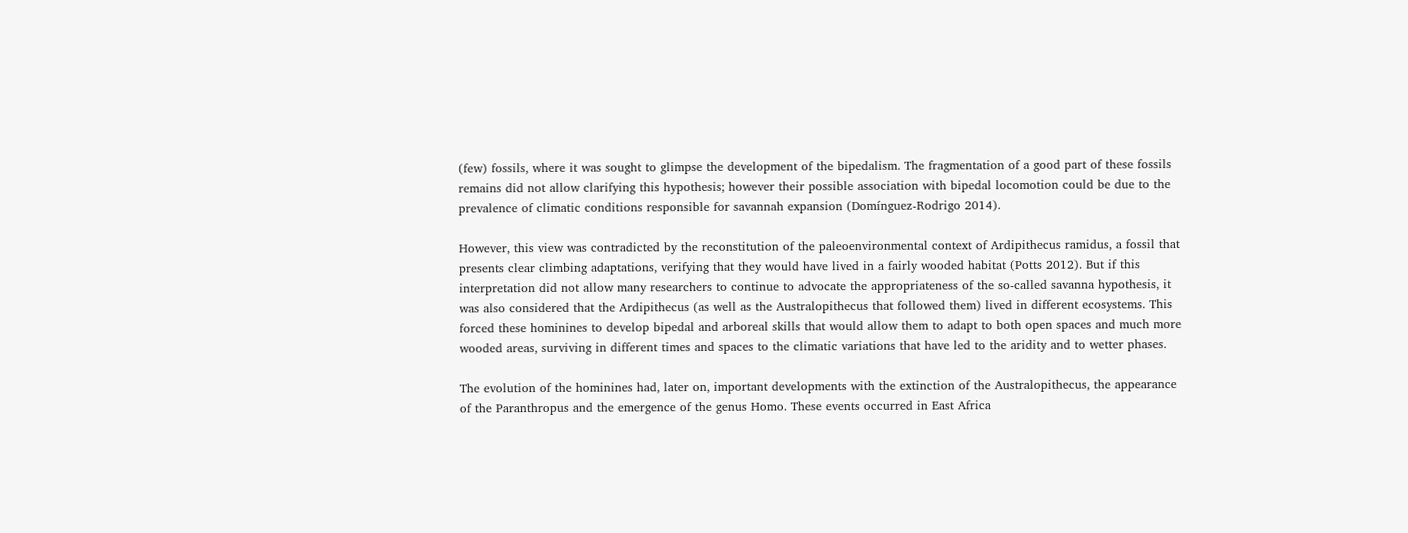(few) fossils, where it was sought to glimpse the development of the bipedalism. The fragmentation of a good part of these fossils remains did not allow clarifying this hypothesis; however their possible association with bipedal locomotion could be due to the prevalence of climatic conditions responsible for savannah expansion (Domínguez-Rodrigo 2014).

However, this view was contradicted by the reconstitution of the paleoenvironmental context of Ardipithecus ramidus, a fossil that presents clear climbing adaptations, verifying that they would have lived in a fairly wooded habitat (Potts 2012). But if this interpretation did not allow many researchers to continue to advocate the appropriateness of the so-called savanna hypothesis, it was also considered that the Ardipithecus (as well as the Australopithecus that followed them) lived in different ecosystems. This forced these hominines to develop bipedal and arboreal skills that would allow them to adapt to both open spaces and much more wooded areas, surviving in different times and spaces to the climatic variations that have led to the aridity and to wetter phases.

The evolution of the hominines had, later on, important developments with the extinction of the Australopithecus, the appearance of the Paranthropus and the emergence of the genus Homo. These events occurred in East Africa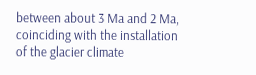between about 3 Ma and 2 Ma, coinciding with the installation of the glacier climate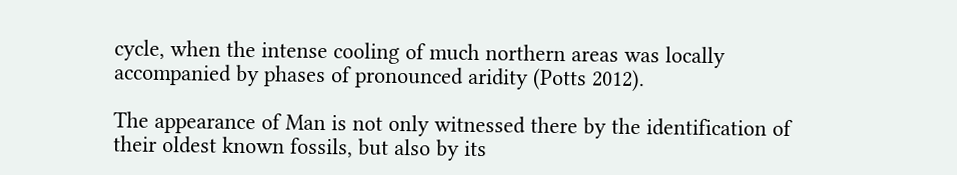cycle, when the intense cooling of much northern areas was locally accompanied by phases of pronounced aridity (Potts 2012).

The appearance of Man is not only witnessed there by the identification of their oldest known fossils, but also by its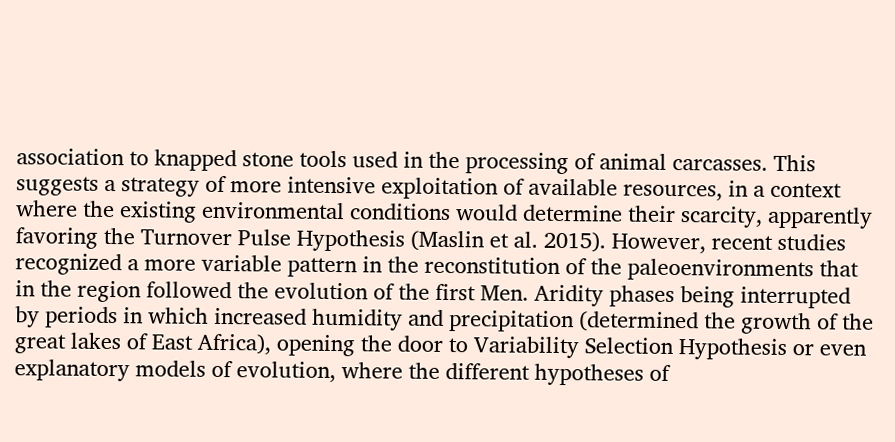association to knapped stone tools used in the processing of animal carcasses. This suggests a strategy of more intensive exploitation of available resources, in a context where the existing environmental conditions would determine their scarcity, apparently favoring the Turnover Pulse Hypothesis (Maslin et al. 2015). However, recent studies recognized a more variable pattern in the reconstitution of the paleoenvironments that in the region followed the evolution of the first Men. Aridity phases being interrupted by periods in which increased humidity and precipitation (determined the growth of the great lakes of East Africa), opening the door to Variability Selection Hypothesis or even explanatory models of evolution, where the different hypotheses of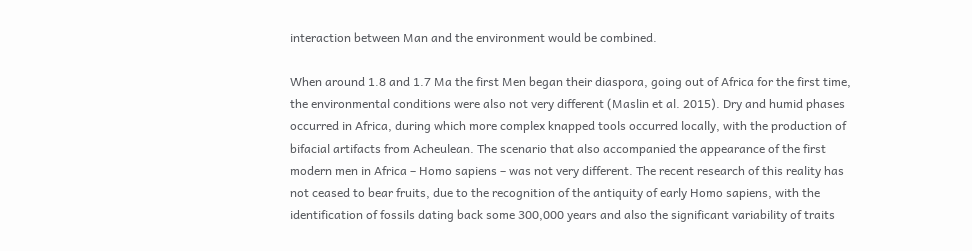interaction between Man and the environment would be combined.

When around 1.8 and 1.7 Ma the first Men began their diaspora, going out of Africa for the first time, the environmental conditions were also not very different (Maslin et al. 2015). Dry and humid phases occurred in Africa, during which more complex knapped tools occurred locally, with the production of bifacial artifacts from Acheulean. The scenario that also accompanied the appearance of the first modern men in Africa – Homo sapiens – was not very different. The recent research of this reality has not ceased to bear fruits, due to the recognition of the antiquity of early Homo sapiens, with the identification of fossils dating back some 300,000 years and also the significant variability of traits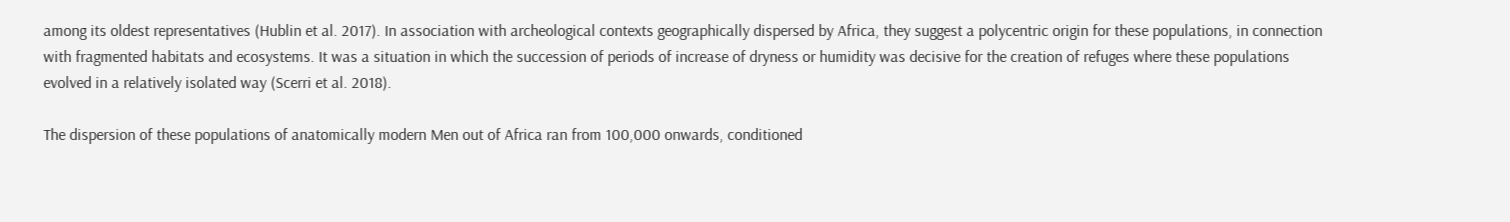among its oldest representatives (Hublin et al. 2017). In association with archeological contexts geographically dispersed by Africa, they suggest a polycentric origin for these populations, in connection with fragmented habitats and ecosystems. It was a situation in which the succession of periods of increase of dryness or humidity was decisive for the creation of refuges where these populations evolved in a relatively isolated way (Scerri et al. 2018).

The dispersion of these populations of anatomically modern Men out of Africa ran from 100,000 onwards, conditioned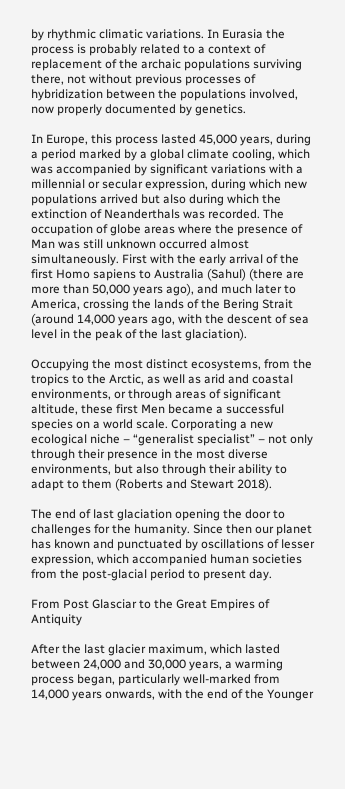by rhythmic climatic variations. In Eurasia the process is probably related to a context of replacement of the archaic populations surviving there, not without previous processes of hybridization between the populations involved, now properly documented by genetics.

In Europe, this process lasted 45,000 years, during a period marked by a global climate cooling, which was accompanied by significant variations with a millennial or secular expression, during which new populations arrived but also during which the extinction of Neanderthals was recorded. The occupation of globe areas where the presence of Man was still unknown occurred almost simultaneously. First with the early arrival of the first Homo sapiens to Australia (Sahul) (there are more than 50,000 years ago), and much later to America, crossing the lands of the Bering Strait (around 14,000 years ago, with the descent of sea level in the peak of the last glaciation).

Occupying the most distinct ecosystems, from the tropics to the Arctic, as well as arid and coastal environments, or through areas of significant altitude, these first Men became a successful species on a world scale. Corporating a new ecological niche – “generalist specialist” – not only through their presence in the most diverse environments, but also through their ability to adapt to them (Roberts and Stewart 2018).

The end of last glaciation opening the door to challenges for the humanity. Since then our planet has known and punctuated by oscillations of lesser expression, which accompanied human societies from the post-glacial period to present day.

From Post Glasciar to the Great Empires of Antiquity

After the last glacier maximum, which lasted between 24,000 and 30,000 years, a warming process began, particularly well-marked from 14,000 years onwards, with the end of the Younger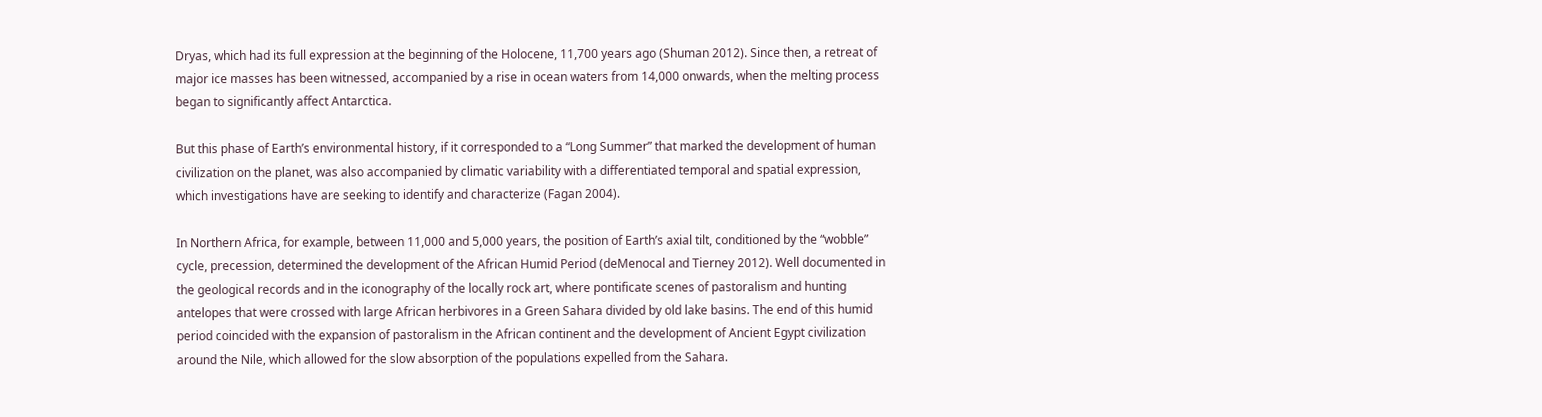Dryas, which had its full expression at the beginning of the Holocene, 11,700 years ago (Shuman 2012). Since then, a retreat of major ice masses has been witnessed, accompanied by a rise in ocean waters from 14,000 onwards, when the melting process began to significantly affect Antarctica.

But this phase of Earth’s environmental history, if it corresponded to a “Long Summer” that marked the development of human civilization on the planet, was also accompanied by climatic variability with a differentiated temporal and spatial expression, which investigations have are seeking to identify and characterize (Fagan 2004).

In Northern Africa, for example, between 11,000 and 5,000 years, the position of Earth’s axial tilt, conditioned by the “wobble” cycle, precession, determined the development of the African Humid Period (deMenocal and Tierney 2012). Well documented in the geological records and in the iconography of the locally rock art, where pontificate scenes of pastoralism and hunting antelopes that were crossed with large African herbivores in a Green Sahara divided by old lake basins. The end of this humid period coincided with the expansion of pastoralism in the African continent and the development of Ancient Egypt civilization around the Nile, which allowed for the slow absorption of the populations expelled from the Sahara.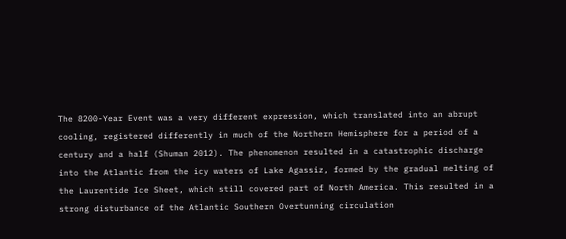The 8200-Year Event was a very different expression, which translated into an abrupt cooling, registered differently in much of the Northern Hemisphere for a period of a century and a half (Shuman 2012). The phenomenon resulted in a catastrophic discharge into the Atlantic from the icy waters of Lake Agassiz, formed by the gradual melting of the Laurentide Ice Sheet, which still covered part of North America. This resulted in a strong disturbance of the Atlantic Southern Overtunning circulation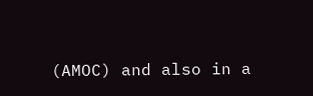(AMOC) and also in a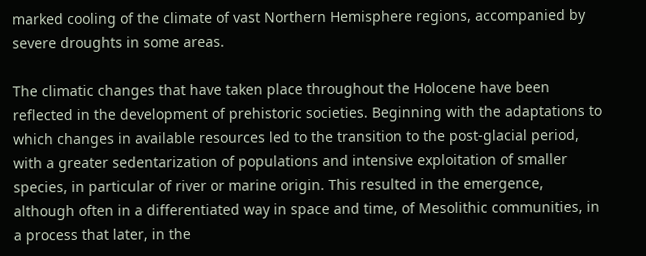marked cooling of the climate of vast Northern Hemisphere regions, accompanied by severe droughts in some areas.

The climatic changes that have taken place throughout the Holocene have been reflected in the development of prehistoric societies. Beginning with the adaptations to which changes in available resources led to the transition to the post-glacial period, with a greater sedentarization of populations and intensive exploitation of smaller species, in particular of river or marine origin. This resulted in the emergence, although often in a differentiated way in space and time, of Mesolithic communities, in a process that later, in the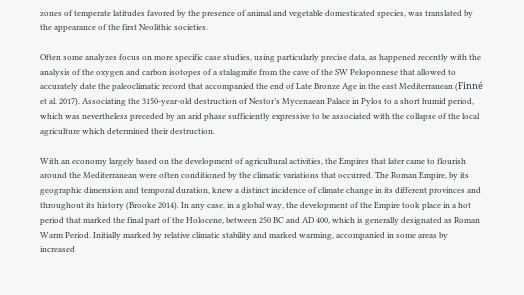zones of temperate latitudes favored by the presence of animal and vegetable domesticated species, was translated by the appearance of the first Neolithic societies.

Often some analyzes focus on more specific case studies, using particularly precise data, as happened recently with the analysis of the oxygen and carbon isotopes of a stalagmite from the cave of the SW Peloponnese that allowed to accurately date the paleoclimatic record that accompanied the end of Late Bronze Age in the east Mediterranean (Finné et al. 2017). Associating the 3150-year-old destruction of Nestor’s Mycenaean Palace in Pylos to a short humid period, which was nevertheless preceded by an arid phase sufficiently expressive to be associated with the collapse of the local agriculture which determined their destruction.

With an economy largely based on the development of agricultural activities, the Empires that later came to flourish around the Mediterranean were often conditioned by the climatic variations that occurred. The Roman Empire, by its geographic dimension and temporal duration, knew a distinct incidence of climate change in its different provinces and throughout its history (Brooke 2014). In any case, in a global way, the development of the Empire took place in a hot period that marked the final part of the Holocene, between 250 BC and AD 400, which is generally designated as Roman Warm Period. Initially marked by relative climatic stability and marked warming, accompanied in some areas by increased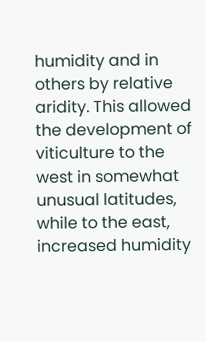humidity and in others by relative aridity. This allowed the development of viticulture to the west in somewhat unusual latitudes, while to the east, increased humidity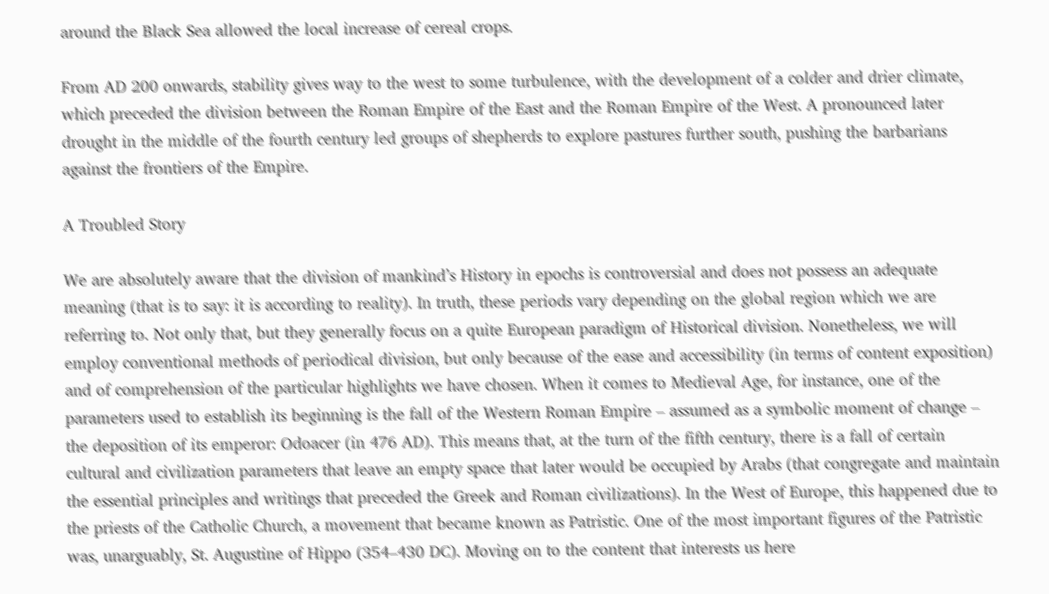around the Black Sea allowed the local increase of cereal crops.

From AD 200 onwards, stability gives way to the west to some turbulence, with the development of a colder and drier climate, which preceded the division between the Roman Empire of the East and the Roman Empire of the West. A pronounced later drought in the middle of the fourth century led groups of shepherds to explore pastures further south, pushing the barbarians against the frontiers of the Empire.

A Troubled Story

We are absolutely aware that the division of mankind’s History in epochs is controversial and does not possess an adequate meaning (that is to say: it is according to reality). In truth, these periods vary depending on the global region which we are referring to. Not only that, but they generally focus on a quite European paradigm of Historical division. Nonetheless, we will employ conventional methods of periodical division, but only because of the ease and accessibility (in terms of content exposition) and of comprehension of the particular highlights we have chosen. When it comes to Medieval Age, for instance, one of the parameters used to establish its beginning is the fall of the Western Roman Empire – assumed as a symbolic moment of change – the deposition of its emperor: Odoacer (in 476 AD). This means that, at the turn of the fifth century, there is a fall of certain cultural and civilization parameters that leave an empty space that later would be occupied by Arabs (that congregate and maintain the essential principles and writings that preceded the Greek and Roman civilizations). In the West of Europe, this happened due to the priests of the Catholic Church, a movement that became known as Patristic. One of the most important figures of the Patristic was, unarguably, St. Augustine of Hippo (354–430 DC). Moving on to the content that interests us here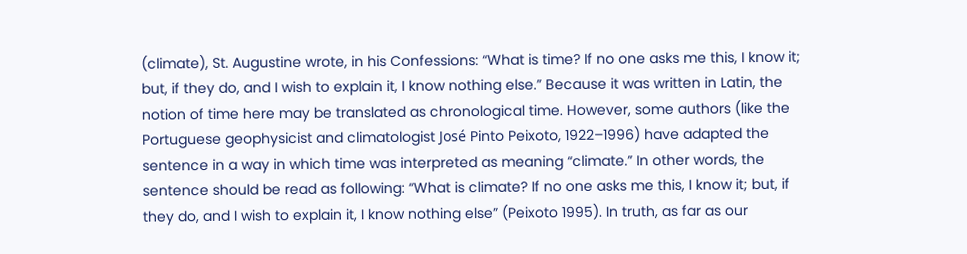(climate), St. Augustine wrote, in his Confessions: “What is time? If no one asks me this, I know it; but, if they do, and I wish to explain it, I know nothing else.” Because it was written in Latin, the notion of time here may be translated as chronological time. However, some authors (like the Portuguese geophysicist and climatologist José Pinto Peixoto, 1922–1996) have adapted the sentence in a way in which time was interpreted as meaning “climate.” In other words, the sentence should be read as following: “What is climate? If no one asks me this, I know it; but, if they do, and I wish to explain it, I know nothing else” (Peixoto 1995). In truth, as far as our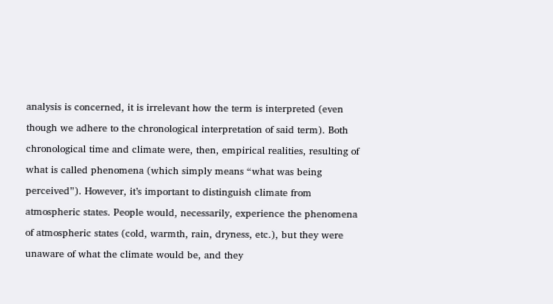analysis is concerned, it is irrelevant how the term is interpreted (even though we adhere to the chronological interpretation of said term). Both chronological time and climate were, then, empirical realities, resulting of what is called phenomena (which simply means “what was being perceived”). However, it’s important to distinguish climate from atmospheric states. People would, necessarily, experience the phenomena of atmospheric states (cold, warmth, rain, dryness, etc.), but they were unaware of what the climate would be, and they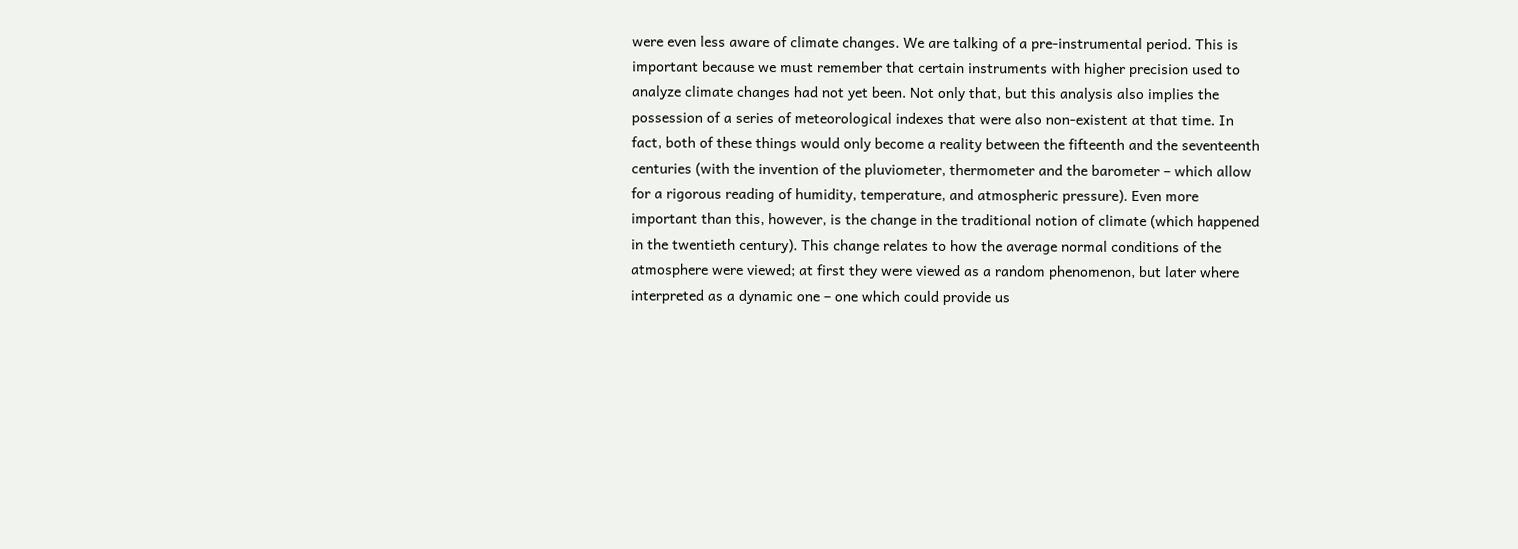were even less aware of climate changes. We are talking of a pre-instrumental period. This is important because we must remember that certain instruments with higher precision used to analyze climate changes had not yet been. Not only that, but this analysis also implies the possession of a series of meteorological indexes that were also non-existent at that time. In fact, both of these things would only become a reality between the fifteenth and the seventeenth centuries (with the invention of the pluviometer, thermometer and the barometer – which allow for a rigorous reading of humidity, temperature, and atmospheric pressure). Even more important than this, however, is the change in the traditional notion of climate (which happened in the twentieth century). This change relates to how the average normal conditions of the atmosphere were viewed; at first they were viewed as a random phenomenon, but later where interpreted as a dynamic one – one which could provide us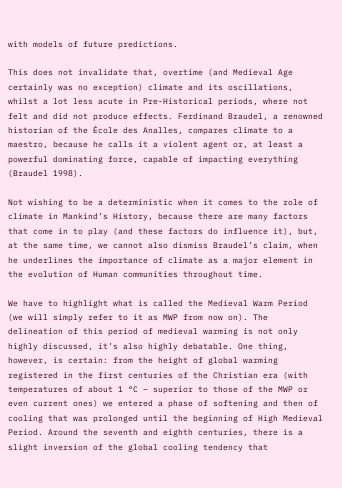with models of future predictions.

This does not invalidate that, overtime (and Medieval Age certainly was no exception) climate and its oscillations, whilst a lot less acute in Pre-Historical periods, where not felt and did not produce effects. Ferdinand Braudel, a renowned historian of the École des Analles, compares climate to a maestro, because he calls it a violent agent or, at least a powerful dominating force, capable of impacting everything (Braudel 1998).

Not wishing to be a deterministic when it comes to the role of climate in Mankind’s History, because there are many factors that come in to play (and these factors do influence it), but, at the same time, we cannot also dismiss Braudel’s claim, when he underlines the importance of climate as a major element in the evolution of Human communities throughout time.

We have to highlight what is called the Medieval Warm Period (we will simply refer to it as MWP from now on). The delineation of this period of medieval warming is not only highly discussed, it’s also highly debatable. One thing, however, is certain: from the height of global warming registered in the first centuries of the Christian era (with temperatures of about 1 °C – superior to those of the MWP or even current ones) we entered a phase of softening and then of cooling that was prolonged until the beginning of High Medieval Period. Around the seventh and eighth centuries, there is a slight inversion of the global cooling tendency that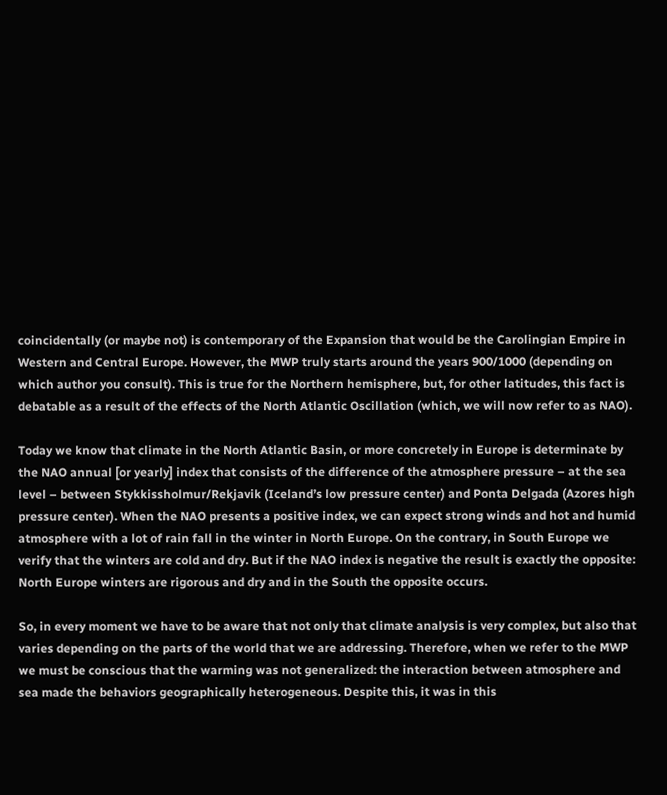coincidentally (or maybe not) is contemporary of the Expansion that would be the Carolingian Empire in Western and Central Europe. However, the MWP truly starts around the years 900/1000 (depending on which author you consult). This is true for the Northern hemisphere, but, for other latitudes, this fact is debatable as a result of the effects of the North Atlantic Oscillation (which, we will now refer to as NAO).

Today we know that climate in the North Atlantic Basin, or more concretely in Europe is determinate by the NAO annual [or yearly] index that consists of the difference of the atmosphere pressure – at the sea level – between Stykkissholmur/Rekjavik (Iceland’s low pressure center) and Ponta Delgada (Azores high pressure center). When the NAO presents a positive index, we can expect strong winds and hot and humid atmosphere with a lot of rain fall in the winter in North Europe. On the contrary, in South Europe we verify that the winters are cold and dry. But if the NAO index is negative the result is exactly the opposite: North Europe winters are rigorous and dry and in the South the opposite occurs.

So, in every moment we have to be aware that not only that climate analysis is very complex, but also that varies depending on the parts of the world that we are addressing. Therefore, when we refer to the MWP we must be conscious that the warming was not generalized: the interaction between atmosphere and sea made the behaviors geographically heterogeneous. Despite this, it was in this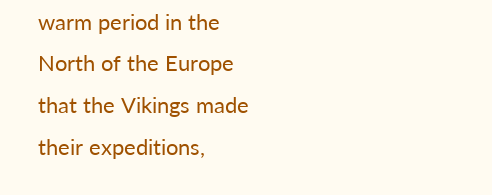warm period in the North of the Europe that the Vikings made their expeditions,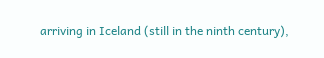arriving in Iceland (still in the ninth century),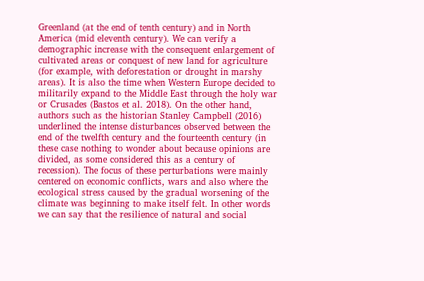Greenland (at the end of tenth century) and in North America (mid eleventh century). We can verify a demographic increase with the consequent enlargement of cultivated areas or conquest of new land for agriculture (for example, with deforestation or drought in marshy areas). It is also the time when Western Europe decided to militarily expand to the Middle East through the holy war or Crusades (Bastos et al. 2018). On the other hand, authors such as the historian Stanley Campbell (2016) underlined the intense disturbances observed between the end of the twelfth century and the fourteenth century (in these case nothing to wonder about because opinions are divided, as some considered this as a century of recession). The focus of these perturbations were mainly centered on economic conflicts, wars and also where the ecological stress caused by the gradual worsening of the climate was beginning to make itself felt. In other words we can say that the resilience of natural and social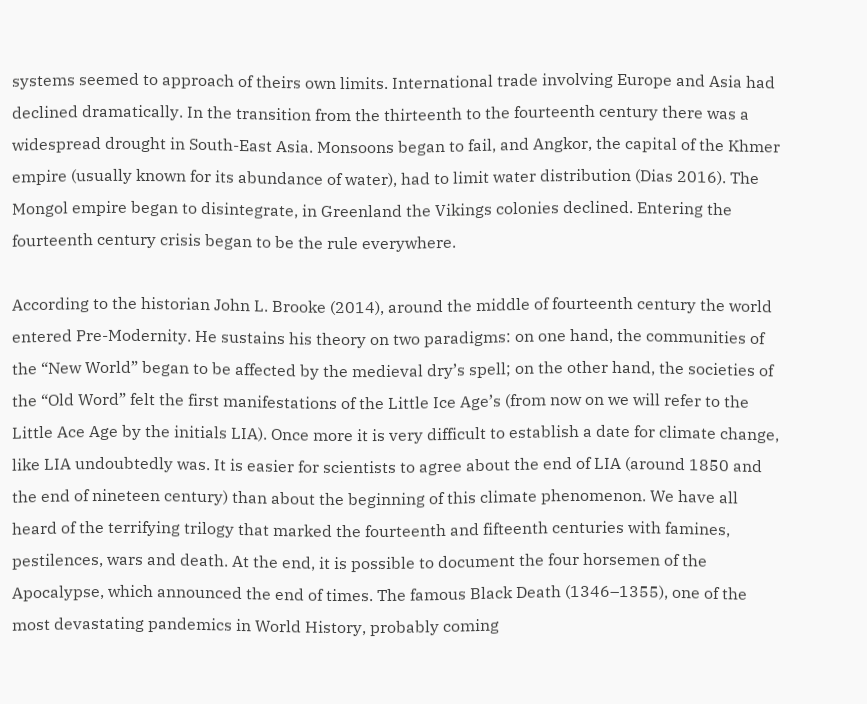systems seemed to approach of theirs own limits. International trade involving Europe and Asia had declined dramatically. In the transition from the thirteenth to the fourteenth century there was a widespread drought in South-East Asia. Monsoons began to fail, and Angkor, the capital of the Khmer empire (usually known for its abundance of water), had to limit water distribution (Dias 2016). The Mongol empire began to disintegrate, in Greenland the Vikings colonies declined. Entering the fourteenth century crisis began to be the rule everywhere.

According to the historian John L. Brooke (2014), around the middle of fourteenth century the world entered Pre-Modernity. He sustains his theory on two paradigms: on one hand, the communities of the “New World” began to be affected by the medieval dry’s spell; on the other hand, the societies of the “Old Word” felt the first manifestations of the Little Ice Age’s (from now on we will refer to the Little Ace Age by the initials LIA). Once more it is very difficult to establish a date for climate change, like LIA undoubtedly was. It is easier for scientists to agree about the end of LIA (around 1850 and the end of nineteen century) than about the beginning of this climate phenomenon. We have all heard of the terrifying trilogy that marked the fourteenth and fifteenth centuries with famines, pestilences, wars and death. At the end, it is possible to document the four horsemen of the Apocalypse, which announced the end of times. The famous Black Death (1346–1355), one of the most devastating pandemics in World History, probably coming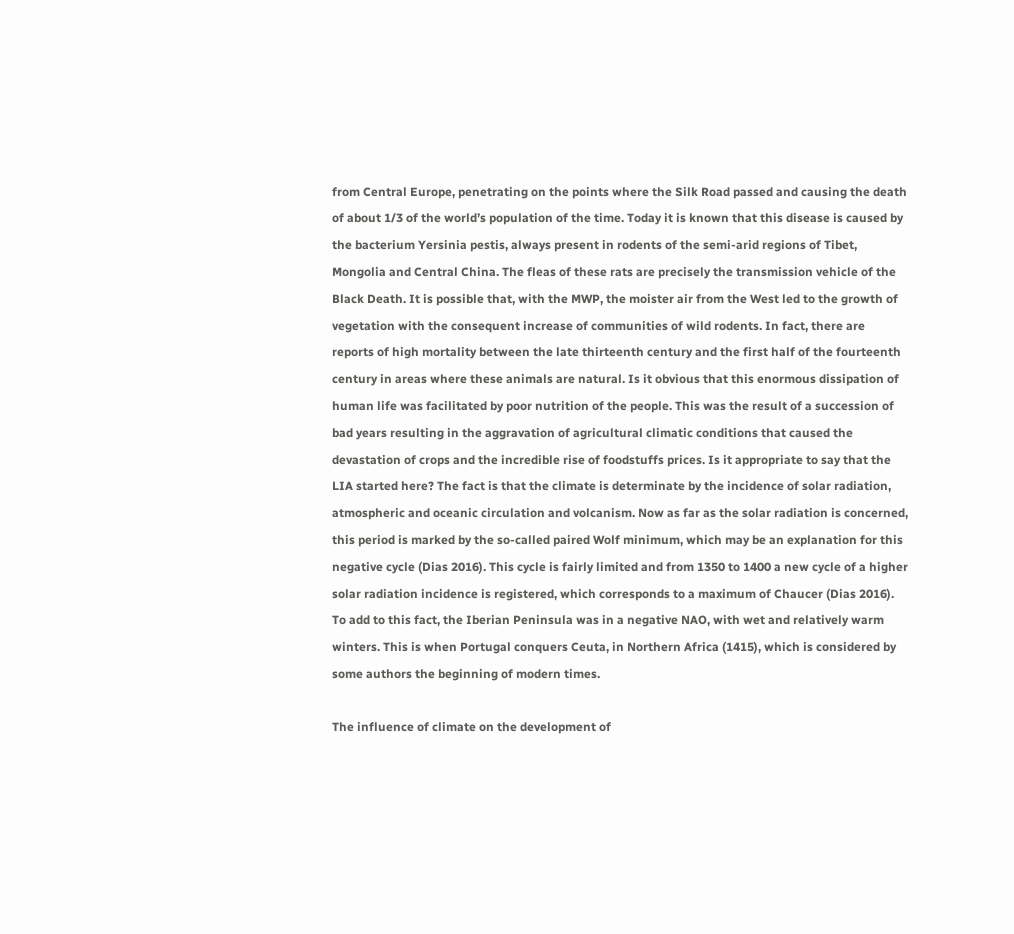from Central Europe, penetrating on the points where the Silk Road passed and causing the death of about 1/3 of the world’s population of the time. Today it is known that this disease is caused by the bacterium Yersinia pestis, always present in rodents of the semi-arid regions of Tibet, Mongolia and Central China. The fleas of these rats are precisely the transmission vehicle of the Black Death. It is possible that, with the MWP, the moister air from the West led to the growth of vegetation with the consequent increase of communities of wild rodents. In fact, there are reports of high mortality between the late thirteenth century and the first half of the fourteenth century in areas where these animals are natural. Is it obvious that this enormous dissipation of human life was facilitated by poor nutrition of the people. This was the result of a succession of bad years resulting in the aggravation of agricultural climatic conditions that caused the devastation of crops and the incredible rise of foodstuffs prices. Is it appropriate to say that the LIA started here? The fact is that the climate is determinate by the incidence of solar radiation, atmospheric and oceanic circulation and volcanism. Now as far as the solar radiation is concerned, this period is marked by the so-called paired Wolf minimum, which may be an explanation for this negative cycle (Dias 2016). This cycle is fairly limited and from 1350 to 1400 a new cycle of a higher solar radiation incidence is registered, which corresponds to a maximum of Chaucer (Dias 2016). To add to this fact, the Iberian Peninsula was in a negative NAO, with wet and relatively warm winters. This is when Portugal conquers Ceuta, in Northern Africa (1415), which is considered by some authors the beginning of modern times.

The influence of climate on the development of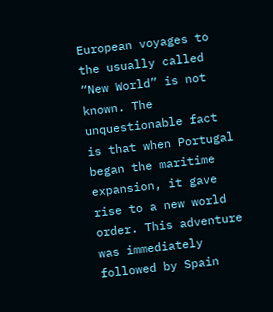European voyages to the usually called “New World” is not known. The unquestionable fact is that when Portugal began the maritime expansion, it gave rise to a new world order. This adventure was immediately followed by Spain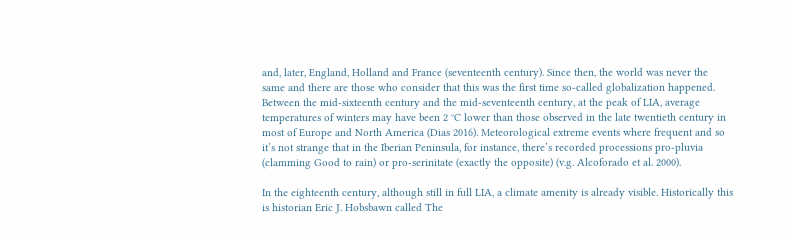and, later, England, Holland and France (seventeenth century). Since then, the world was never the same and there are those who consider that this was the first time so-called globalization happened. Between the mid-sixteenth century and the mid-seventeenth century, at the peak of LIA, average temperatures of winters may have been 2 °C lower than those observed in the late twentieth century in most of Europe and North America (Dias 2016). Meteorological extreme events where frequent and so it’s not strange that in the Iberian Peninsula, for instance, there’s recorded processions pro-pluvia (clamming Good to rain) or pro-serinitate (exactly the opposite) (v.g. Alcoforado et al. 2000).

In the eighteenth century, although still in full LIA, a climate amenity is already visible. Historically this is historian Eric J. Hobsbawn called The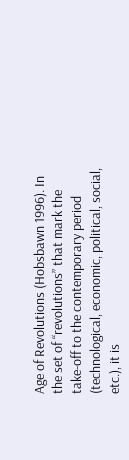Age of Revolutions (Hobsbawn 1996). In the set of “revolutions” that mark the take-off to the contemporary period (technological, economic, political, social, etc.), it is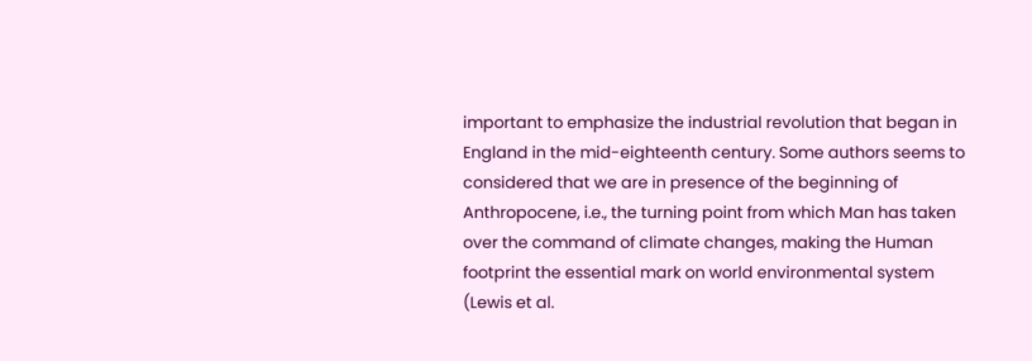important to emphasize the industrial revolution that began in England in the mid-eighteenth century. Some authors seems to considered that we are in presence of the beginning of Anthropocene, i.e., the turning point from which Man has taken over the command of climate changes, making the Human footprint the essential mark on world environmental system (Lewis et al.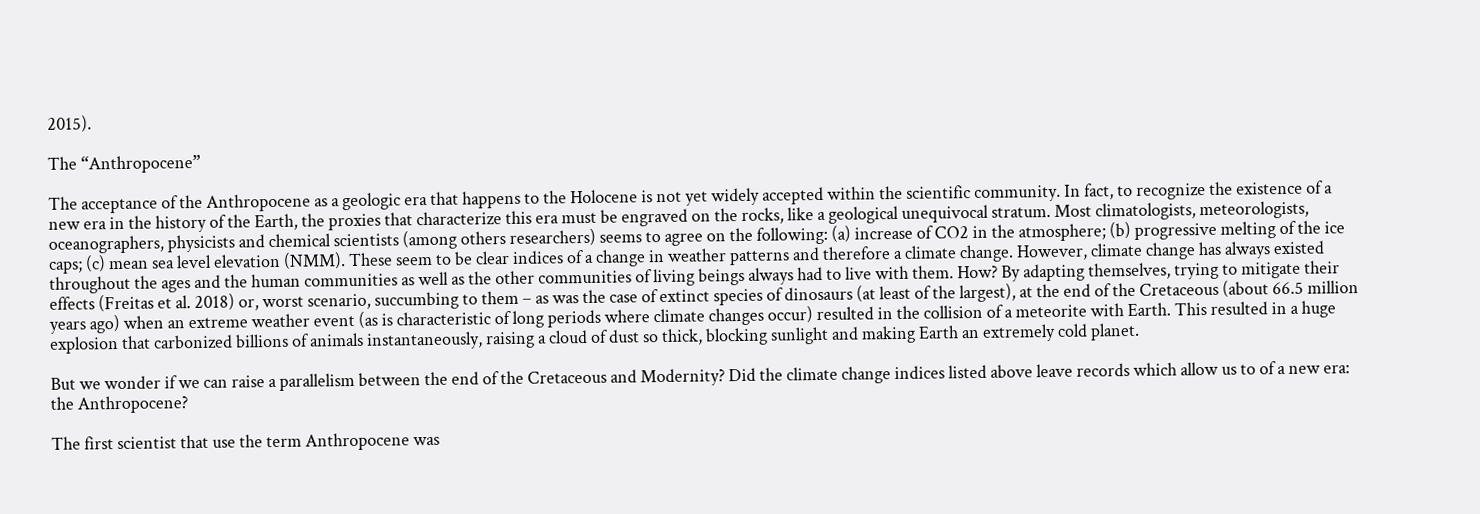2015).

The “Anthropocene”

The acceptance of the Anthropocene as a geologic era that happens to the Holocene is not yet widely accepted within the scientific community. In fact, to recognize the existence of a new era in the history of the Earth, the proxies that characterize this era must be engraved on the rocks, like a geological unequivocal stratum. Most climatologists, meteorologists, oceanographers, physicists and chemical scientists (among others researchers) seems to agree on the following: (a) increase of CO2 in the atmosphere; (b) progressive melting of the ice caps; (c) mean sea level elevation (NMM). These seem to be clear indices of a change in weather patterns and therefore a climate change. However, climate change has always existed throughout the ages and the human communities as well as the other communities of living beings always had to live with them. How? By adapting themselves, trying to mitigate their effects (Freitas et al. 2018) or, worst scenario, succumbing to them – as was the case of extinct species of dinosaurs (at least of the largest), at the end of the Cretaceous (about 66.5 million years ago) when an extreme weather event (as is characteristic of long periods where climate changes occur) resulted in the collision of a meteorite with Earth. This resulted in a huge explosion that carbonized billions of animals instantaneously, raising a cloud of dust so thick, blocking sunlight and making Earth an extremely cold planet.

But we wonder if we can raise a parallelism between the end of the Cretaceous and Modernity? Did the climate change indices listed above leave records which allow us to of a new era: the Anthropocene?

The first scientist that use the term Anthropocene was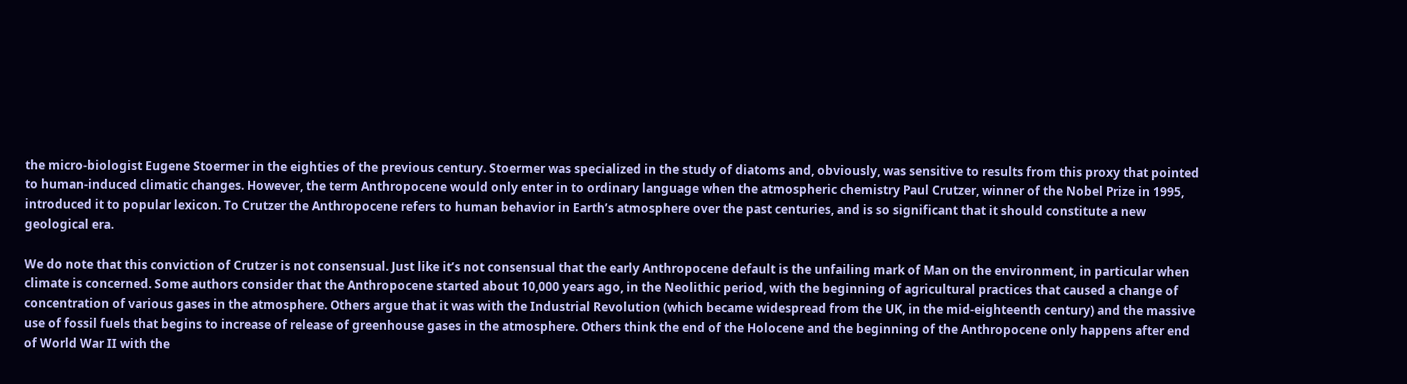the micro-biologist Eugene Stoermer in the eighties of the previous century. Stoermer was specialized in the study of diatoms and, obviously, was sensitive to results from this proxy that pointed to human-induced climatic changes. However, the term Anthropocene would only enter in to ordinary language when the atmospheric chemistry Paul Crutzer, winner of the Nobel Prize in 1995, introduced it to popular lexicon. To Crutzer the Anthropocene refers to human behavior in Earth’s atmosphere over the past centuries, and is so significant that it should constitute a new geological era.

We do note that this conviction of Crutzer is not consensual. Just like it’s not consensual that the early Anthropocene default is the unfailing mark of Man on the environment, in particular when climate is concerned. Some authors consider that the Anthropocene started about 10,000 years ago, in the Neolithic period, with the beginning of agricultural practices that caused a change of concentration of various gases in the atmosphere. Others argue that it was with the Industrial Revolution (which became widespread from the UK, in the mid-eighteenth century) and the massive use of fossil fuels that begins to increase of release of greenhouse gases in the atmosphere. Others think the end of the Holocene and the beginning of the Anthropocene only happens after end of World War II with the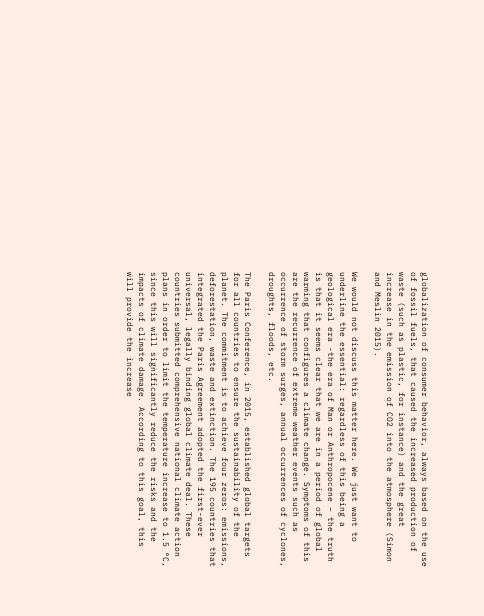globalization of consumer behavior, always based on the use of fossil fuels, that caused the increased production of waste (such as plastic, for instance) and the great increase in the emission of CO2 into the atmosphere (Simon and Meslin 2015).

We would not discuss this matter here. We just want to underline the essential: regardless of this being a geological era -the era of Man or Anthropocene – the truth is that it seems clear that we are in a period of global warming that configures a climate change. Symptoms of this are the recurrence of extreme weather events such as occurrence of storm surges, annual occurrences of cyclones, droughts, floods, etc.

The Paris Conference, in 2015, established global targets for all countries to ensure the sustainability of the planet. The commitment is to achieve four zeros: emissions, deforestation, waste and extinction. The 195 countries that integrated the Paris Agreement adopted the first-ever universal, legally binding global climate deal. These countries submitted comprehensive national climate action plans in order to limit the temperature increase to 1.5 °C, since this will significantly reduce the risks and the impacts of climate damage. According to this goal, this will provide the increase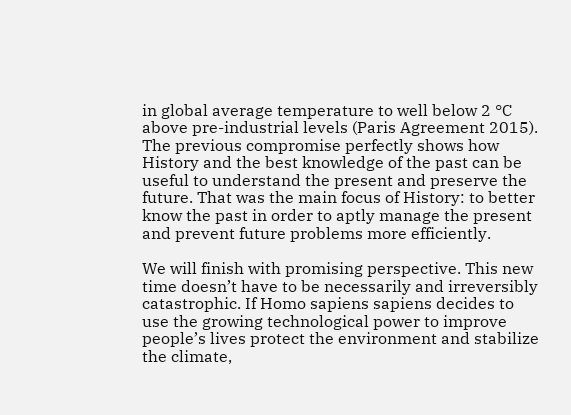in global average temperature to well below 2 °C above pre-industrial levels (Paris Agreement 2015). The previous compromise perfectly shows how History and the best knowledge of the past can be useful to understand the present and preserve the future. That was the main focus of History: to better know the past in order to aptly manage the present and prevent future problems more efficiently.

We will finish with promising perspective. This new time doesn’t have to be necessarily and irreversibly catastrophic. If Homo sapiens sapiens decides to use the growing technological power to improve people’s lives protect the environment and stabilize the climate,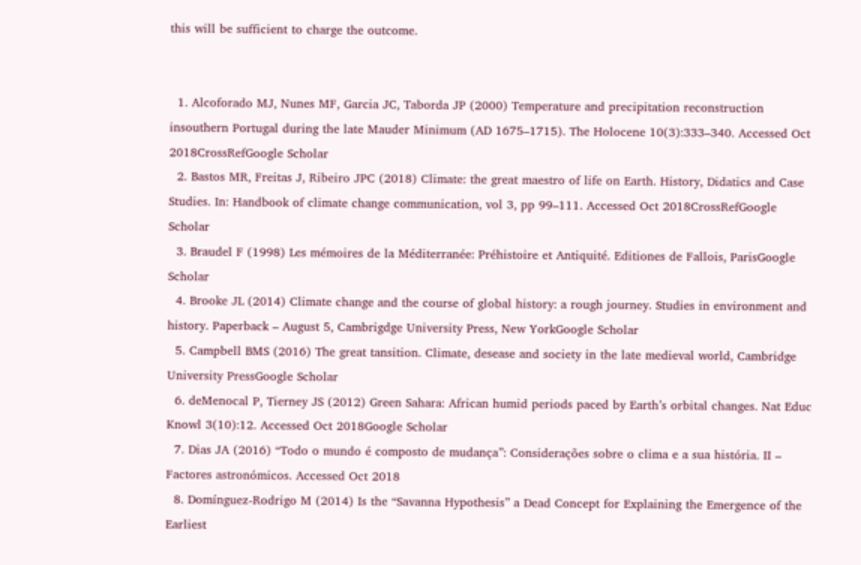this will be sufficient to charge the outcome.


  1. Alcoforado MJ, Nunes MF, Garcia JC, Taborda JP (2000) Temperature and precipitation reconstruction insouthern Portugal during the late Mauder Minimum (AD 1675–1715). The Holocene 10(3):333–340. Accessed Oct 2018CrossRefGoogle Scholar
  2. Bastos MR, Freitas J, Ribeiro JPC (2018) Climate: the great maestro of life on Earth. History, Didatics and Case Studies. In: Handbook of climate change communication, vol 3, pp 99–111. Accessed Oct 2018CrossRefGoogle Scholar
  3. Braudel F (1998) Les mémoires de la Méditerranée: Préhistoire et Antiquité. Editiones de Fallois, ParisGoogle Scholar
  4. Brooke JL (2014) Climate change and the course of global history: a rough journey. Studies in environment and history. Paperback – August 5, Cambrigdge University Press, New YorkGoogle Scholar
  5. Campbell BMS (2016) The great tansition. Climate, desease and society in the late medieval world, Cambridge University PressGoogle Scholar
  6. deMenocal P, Tierney JS (2012) Green Sahara: African humid periods paced by Earth’s orbital changes. Nat Educ Knowl 3(10):12. Accessed Oct 2018Google Scholar
  7. Dias JA (2016) “Todo o mundo é composto de mudança”: Considerações sobre o clima e a sua história. II – Factores astronómicos. Accessed Oct 2018
  8. Domínguez-Rodrigo M (2014) Is the “Savanna Hypothesis” a Dead Concept for Explaining the Emergence of the Earliest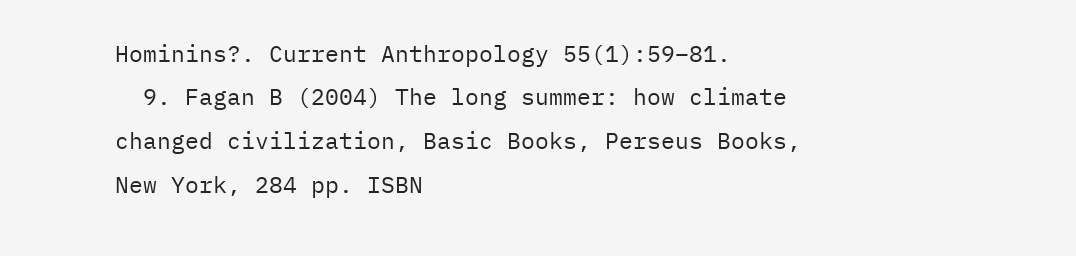Hominins?. Current Anthropology 55(1):59–81.
  9. Fagan B (2004) The long summer: how climate changed civilization, Basic Books, Perseus Books, New York, 284 pp. ISBN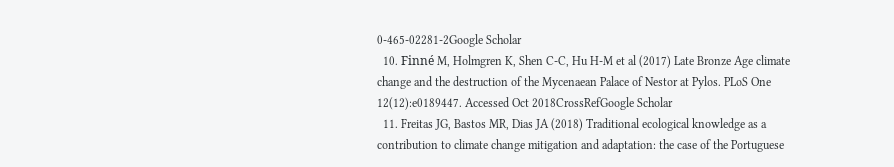0-465-02281-2Google Scholar
  10. Finné M, Holmgren K, Shen C-C, Hu H-M et al (2017) Late Bronze Age climate change and the destruction of the Mycenaean Palace of Nestor at Pylos. PLoS One 12(12):e0189447. Accessed Oct 2018CrossRefGoogle Scholar
  11. Freitas JG, Bastos MR, Dias JA (2018) Traditional ecological knowledge as a contribution to climate change mitigation and adaptation: the case of the Portuguese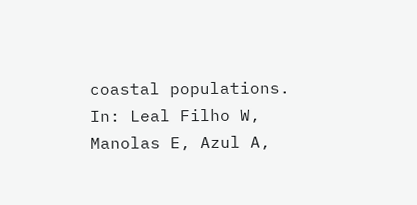coastal populations. In: Leal Filho W, Manolas E, Azul A,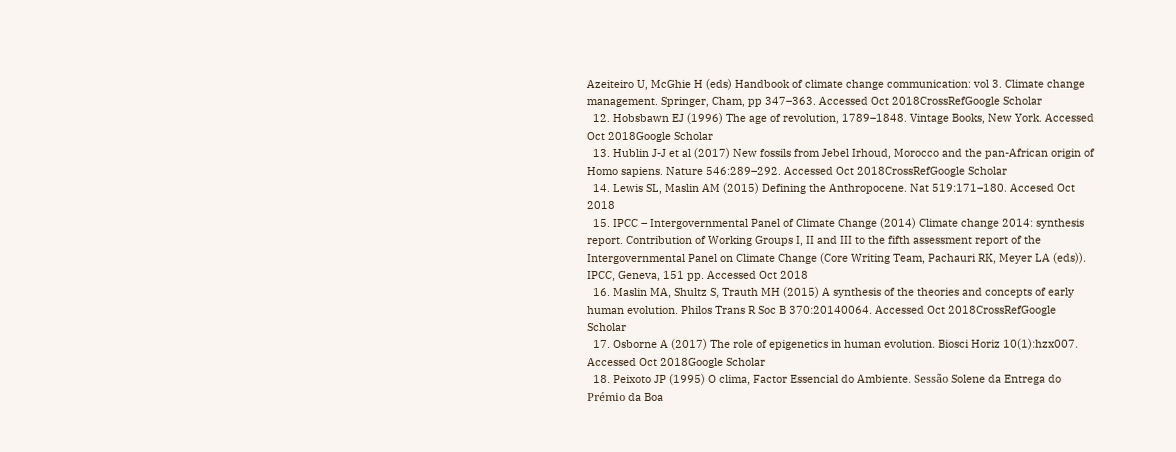Azeiteiro U, McGhie H (eds) Handbook of climate change communication: vol 3. Climate change management. Springer, Cham, pp 347–363. Accessed Oct 2018CrossRefGoogle Scholar
  12. Hobsbawn EJ (1996) The age of revolution, 1789–1848. Vintage Books, New York. Accessed Oct 2018Google Scholar
  13. Hublin J-J et al (2017) New fossils from Jebel Irhoud, Morocco and the pan-African origin of Homo sapiens. Nature 546:289–292. Accessed Oct 2018CrossRefGoogle Scholar
  14. Lewis SL, Maslin AM (2015) Defining the Anthropocene. Nat 519:171–180. Accesed Oct 2018
  15. IPCC – Intergovernmental Panel of Climate Change (2014) Climate change 2014: synthesis report. Contribution of Working Groups I, II and III to the fifth assessment report of the Intergovernmental Panel on Climate Change (Core Writing Team, Pachauri RK, Meyer LA (eds)). IPCC, Geneva, 151 pp. Accessed Oct 2018
  16. Maslin MA, Shultz S, Trauth MH (2015) A synthesis of the theories and concepts of early human evolution. Philos Trans R Soc B 370:20140064. Accessed Oct 2018CrossRefGoogle Scholar
  17. Osborne A (2017) The role of epigenetics in human evolution. Biosci Horiz 10(1):hzx007. Accessed Oct 2018Google Scholar
  18. Peixoto JP (1995) O clima, Factor Essencial do Ambiente. Sessão Solene da Entrega do Prémio da Boa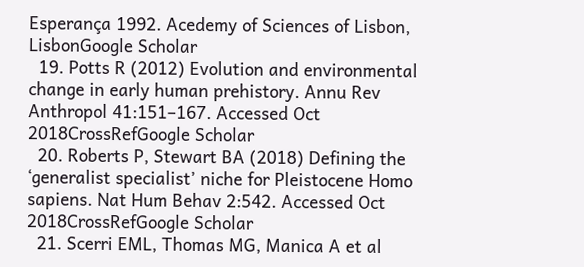Esperança 1992. Acedemy of Sciences of Lisbon, LisbonGoogle Scholar
  19. Potts R (2012) Evolution and environmental change in early human prehistory. Annu Rev Anthropol 41:151–167. Accessed Oct 2018CrossRefGoogle Scholar
  20. Roberts P, Stewart BA (2018) Defining the ‘generalist specialist’ niche for Pleistocene Homo sapiens. Nat Hum Behav 2:542. Accessed Oct 2018CrossRefGoogle Scholar
  21. Scerri EML, Thomas MG, Manica A et al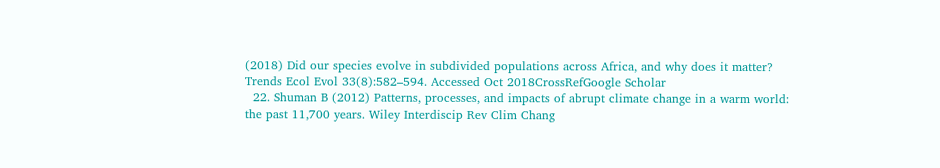(2018) Did our species evolve in subdivided populations across Africa, and why does it matter? Trends Ecol Evol 33(8):582–594. Accessed Oct 2018CrossRefGoogle Scholar
  22. Shuman B (2012) Patterns, processes, and impacts of abrupt climate change in a warm world: the past 11,700 years. Wiley Interdiscip Rev Clim Chang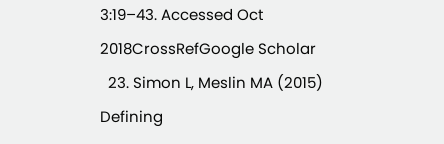3:19–43. Accessed Oct 2018CrossRefGoogle Scholar
  23. Simon L, Meslin MA (2015) Defining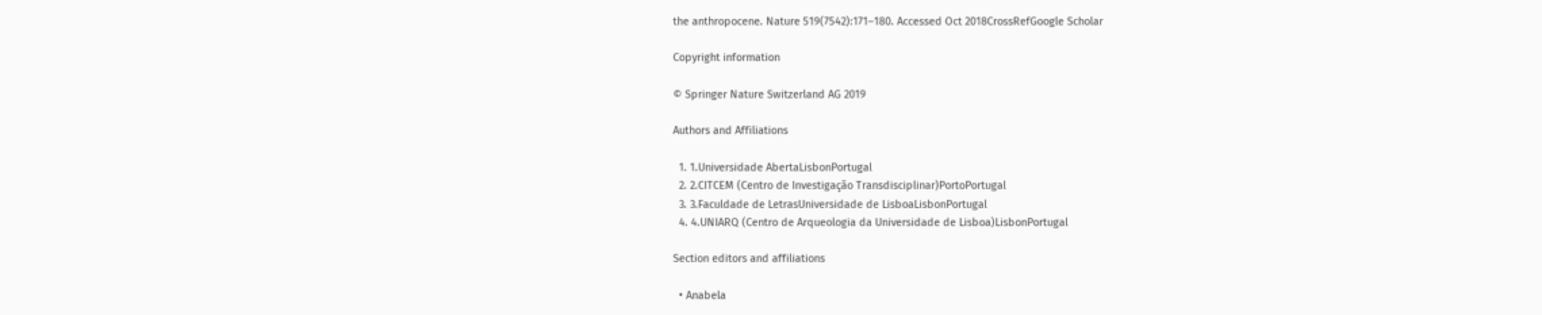the anthropocene. Nature 519(7542):171–180. Accessed Oct 2018CrossRefGoogle Scholar

Copyright information

© Springer Nature Switzerland AG 2019

Authors and Affiliations

  1. 1.Universidade AbertaLisbonPortugal
  2. 2.CITCEM (Centro de Investigação Transdisciplinar)PortoPortugal
  3. 3.Faculdade de LetrasUniversidade de LisboaLisbonPortugal
  4. 4.UNIARQ (Centro de Arqueologia da Universidade de Lisboa)LisbonPortugal

Section editors and affiliations

  • Anabela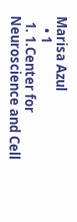Marisa Azul
    • 1
  1. 1.Center for Neuroscience and Cell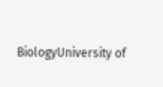BiologyUniversity of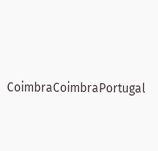CoimbraCoimbraPortugal